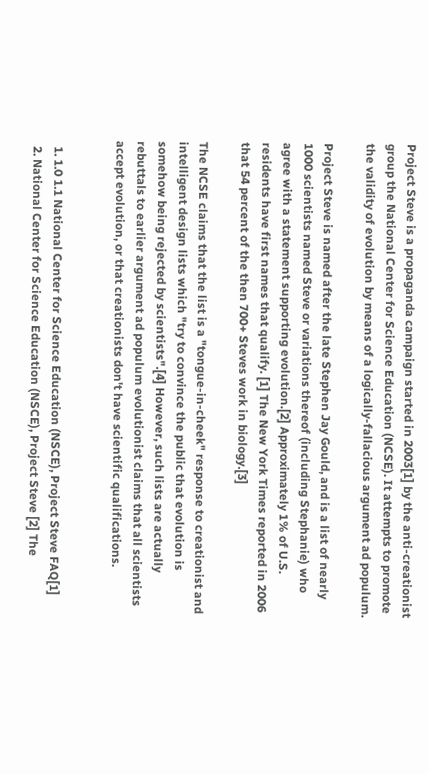Project Steve is a propaganda campaign started in 2003[1] by the anti-creationist group the National Center for Science Education (NCSE). It attempts to promote the validity of evolution by means of a logically-fallacious argument ad populum.

Project Steve is named after the late Stephen Jay Gould, and is a list of nearly 1000 scientists named Steve or variations thereof (including Stephanie) who agree with a statement supporting evolution.[2] Approximately 1% of U.S. residents have first names that qualify. [1] The New York Times reported in 2006 that 54 percent of the then 700+ Steves work in biology.[3]

The NCSE claims that the list is a "tongue-in-cheek" response to creationist and intelligent design lists which "try to convince the public that evolution is somehow being rejected by scientists".[4] However, such lists are actually rebuttals to earlier argument ad populum evolutionist claims that all scientists accept evolution, or that creationists don't have scientific qualifications.


  1. 1.0 1.1 National Center for Science Education (NSCE), Project Steve FAQ[1]
  2. National Center for Science Education (NSCE), Project Steve [2] The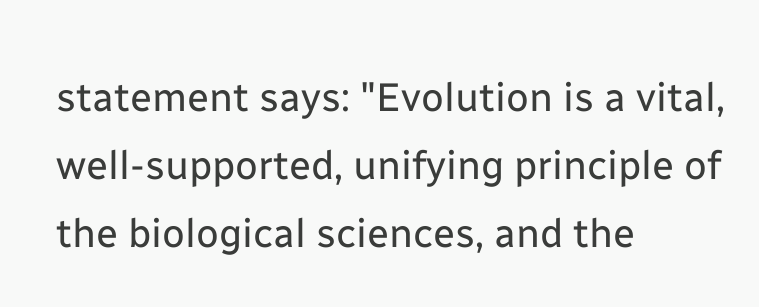statement says: "Evolution is a vital, well-supported, unifying principle of the biological sciences, and the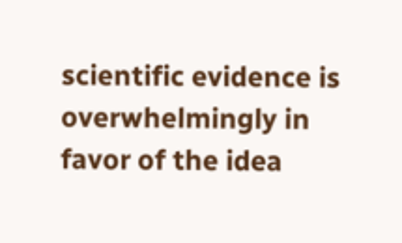scientific evidence is overwhelmingly in favor of the idea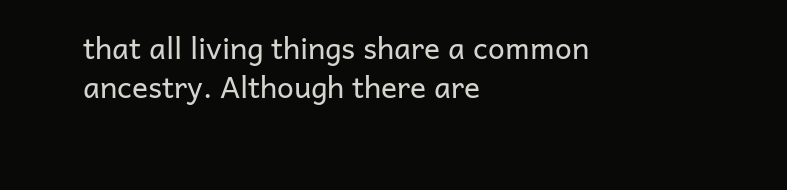that all living things share a common ancestry. Although there are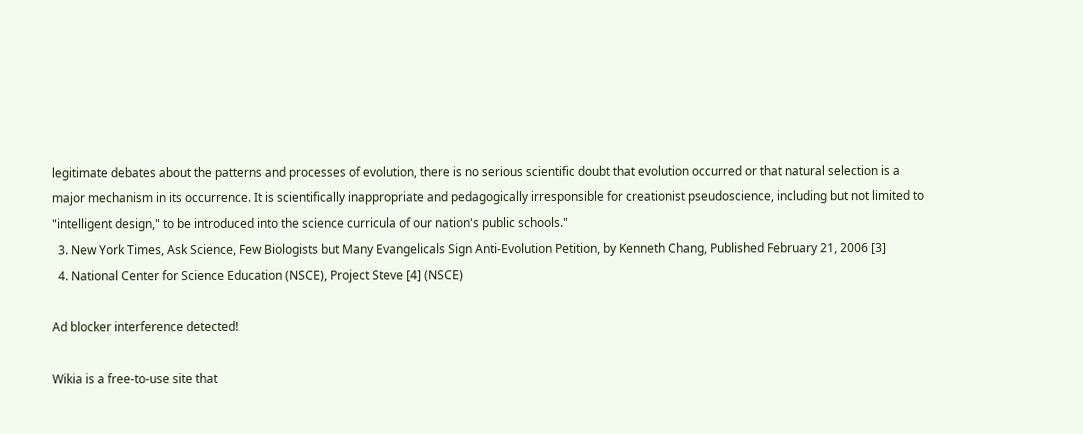legitimate debates about the patterns and processes of evolution, there is no serious scientific doubt that evolution occurred or that natural selection is a major mechanism in its occurrence. It is scientifically inappropriate and pedagogically irresponsible for creationist pseudoscience, including but not limited to "intelligent design," to be introduced into the science curricula of our nation's public schools."
  3. New York Times, Ask Science, Few Biologists but Many Evangelicals Sign Anti-Evolution Petition, by Kenneth Chang, Published February 21, 2006 [3]
  4. National Center for Science Education (NSCE), Project Steve [4] (NSCE)

Ad blocker interference detected!

Wikia is a free-to-use site that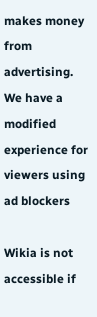makes money from advertising. We have a modified experience for viewers using ad blockers

Wikia is not accessible if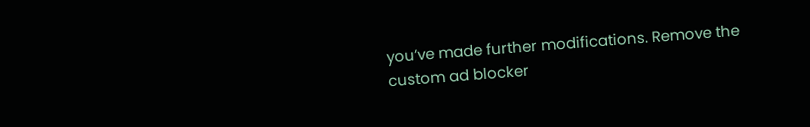you’ve made further modifications. Remove the custom ad blocker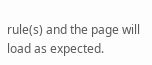rule(s) and the page will load as expected.